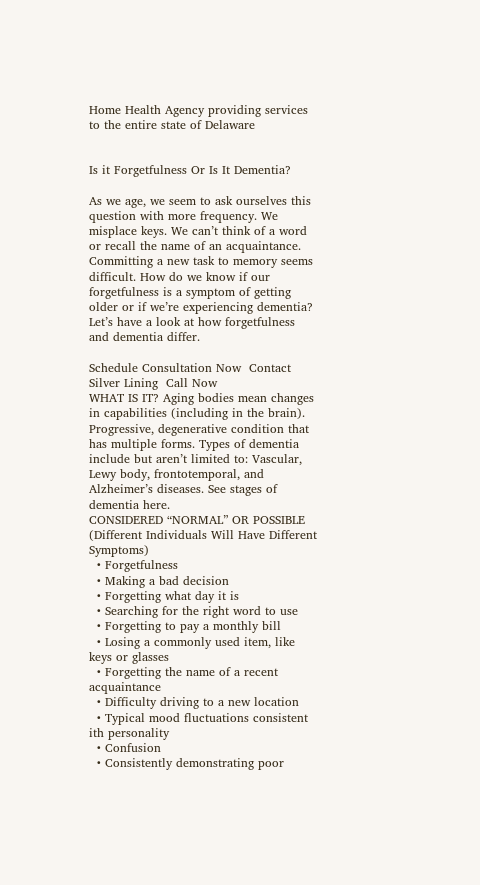Home Health Agency providing services
to the entire state of Delaware


Is it Forgetfulness Or Is It Dementia?

As we age, we seem to ask ourselves this question with more frequency. We misplace keys. We can’t think of a word or recall the name of an acquaintance.  Committing a new task to memory seems difficult. How do we know if our forgetfulness is a symptom of getting older or if we’re experiencing dementia? Let’s have a look at how forgetfulness and dementia differ.

Schedule Consultation Now  Contact Silver Lining  Call Now
WHAT IS IT? Aging bodies mean changes in capabilities (including in the brain). Progressive, degenerative condition that has multiple forms. Types of dementia include but aren’t limited to: Vascular, Lewy body, frontotemporal, and Alzheimer’s diseases. See stages of dementia here.
CONSIDERED “NORMAL” OR POSSIBLE (Different Individuals Will Have Different Symptoms)
  • Forgetfulness
  • Making a bad decision
  • Forgetting what day it is
  • Searching for the right word to use
  • Forgetting to pay a monthly bill
  • Losing a commonly used item, like keys or glasses
  • Forgetting the name of a recent acquaintance
  • Difficulty driving to a new location
  • Typical mood fluctuations consistent ith personality
  • Confusion
  • Consistently demonstrating poor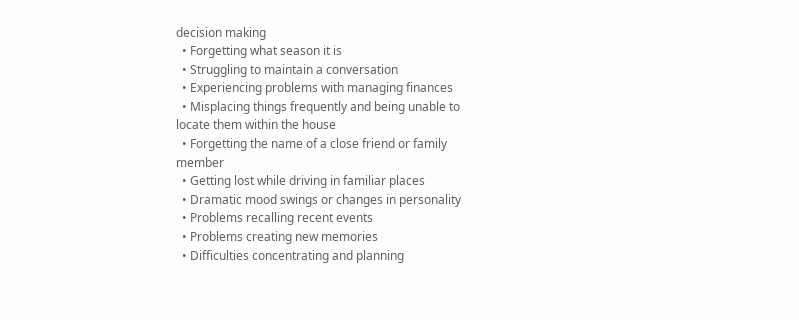decision making
  • Forgetting what season it is
  • Struggling to maintain a conversation
  • Experiencing problems with managing finances
  • Misplacing things frequently and being unable to locate them within the house
  • Forgetting the name of a close friend or family member
  • Getting lost while driving in familiar places
  • Dramatic mood swings or changes in personality
  • Problems recalling recent events
  • Problems creating new memories
  • Difficulties concentrating and planning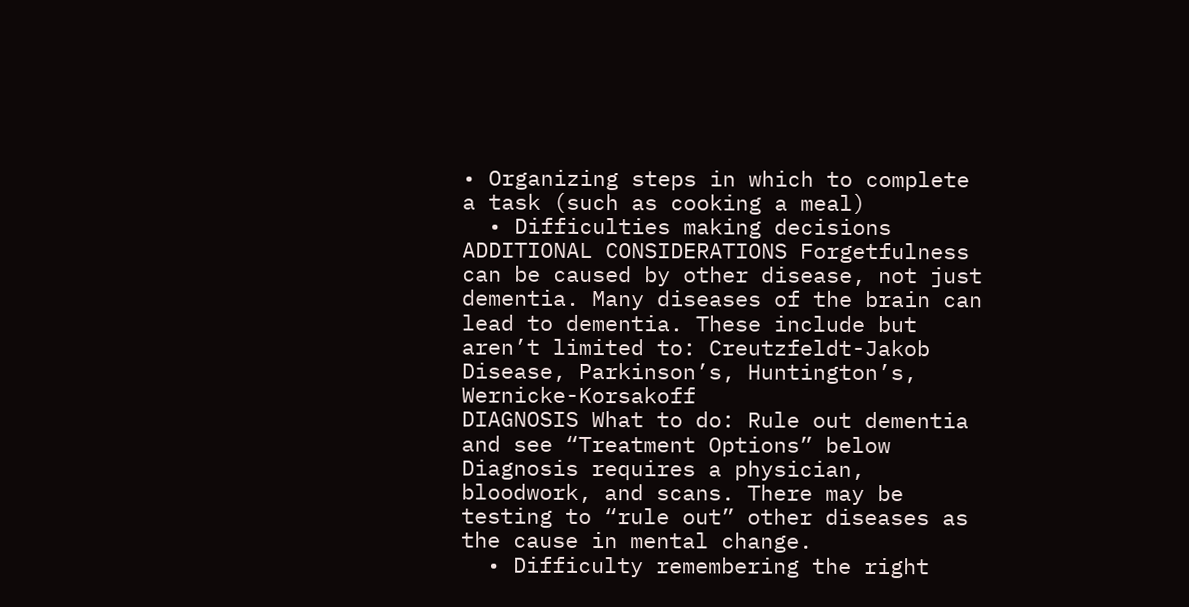• Organizing steps in which to complete a task (such as cooking a meal)
  • Difficulties making decisions
ADDITIONAL CONSIDERATIONS Forgetfulness can be caused by other disease, not just dementia. Many diseases of the brain can lead to dementia. These include but aren’t limited to: Creutzfeldt-Jakob Disease, Parkinson’s, Huntington’s, Wernicke-Korsakoff
DIAGNOSIS What to do: Rule out dementia and see “Treatment Options” below Diagnosis requires a physician, bloodwork, and scans. There may be testing to “rule out” other diseases as the cause in mental change.
  • Difficulty remembering the right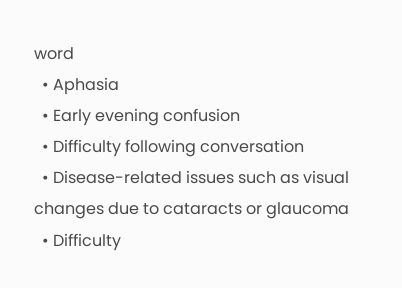word
  • Aphasia
  • Early evening confusion
  • Difficulty following conversation
  • Disease-related issues such as visual changes due to cataracts or glaucoma
  • Difficulty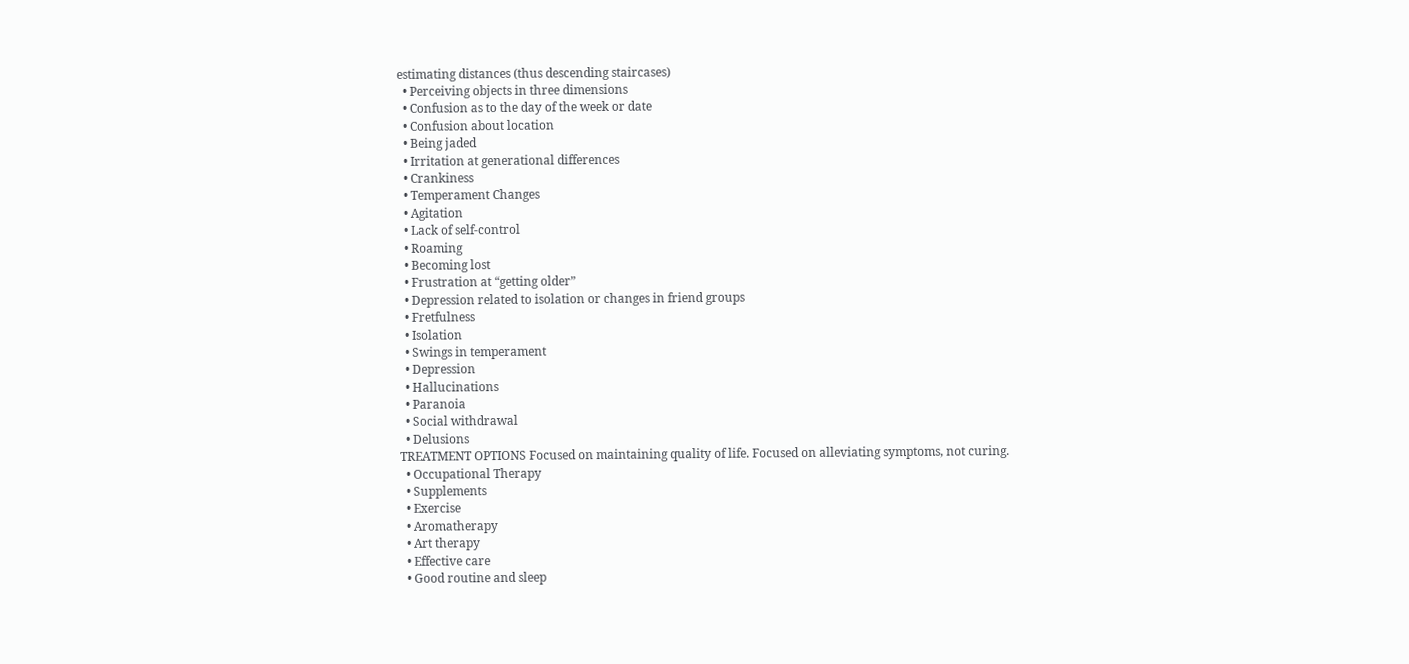estimating distances (thus descending staircases)
  • Perceiving objects in three dimensions
  • Confusion as to the day of the week or date
  • Confusion about location
  • Being jaded
  • Irritation at generational differences
  • Crankiness
  • Temperament Changes
  • Agitation
  • Lack of self-control
  • Roaming
  • Becoming lost
  • Frustration at “getting older”
  • Depression related to isolation or changes in friend groups
  • Fretfulness
  • Isolation
  • Swings in temperament
  • Depression
  • Hallucinations
  • Paranoia
  • Social withdrawal
  • Delusions
TREATMENT OPTIONS Focused on maintaining quality of life. Focused on alleviating symptoms, not curing.
  • Occupational Therapy
  • Supplements
  • Exercise
  • Aromatherapy
  • Art therapy
  • Effective care
  • Good routine and sleep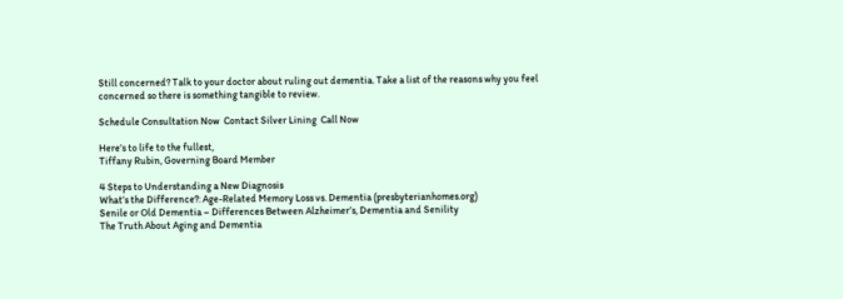Still concerned? Talk to your doctor about ruling out dementia. Take a list of the reasons why you feel concerned so there is something tangible to review.

Schedule Consultation Now  Contact Silver Lining  Call Now

Here’s to life to the fullest,
Tiffany Rubin, Governing Board Member

4 Steps to Understanding a New Diagnosis
What’s the Difference?: Age-Related Memory Loss vs. Dementia (presbyterianhomes.org)
Senile or Old Dementia – Differences Between Alzheimer’s, Dementia and Senility
The Truth About Aging and Dementia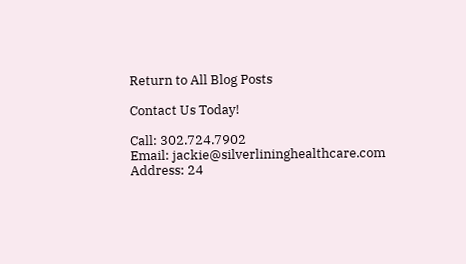Return to All Blog Posts

Contact Us Today!

Call: 302.724.7902
Email: jackie@silverlininghealthcare.com
Address: 24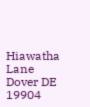Hiawatha Lane
Dover DE 19904